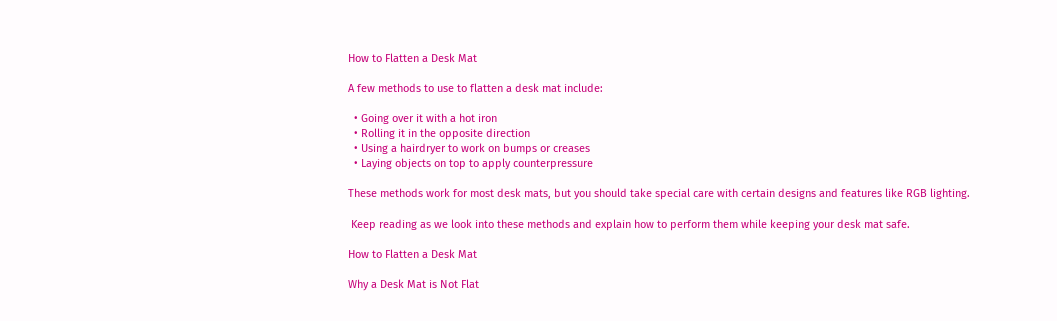How to Flatten a Desk Mat

A few methods to use to flatten a desk mat include:

  • Going over it with a hot iron
  • Rolling it in the opposite direction
  • Using a hairdryer to work on bumps or creases
  • Laying objects on top to apply counterpressure

These methods work for most desk mats, but you should take special care with certain designs and features like RGB lighting.

 Keep reading as we look into these methods and explain how to perform them while keeping your desk mat safe.

How to Flatten a Desk Mat

Why a Desk Mat is Not Flat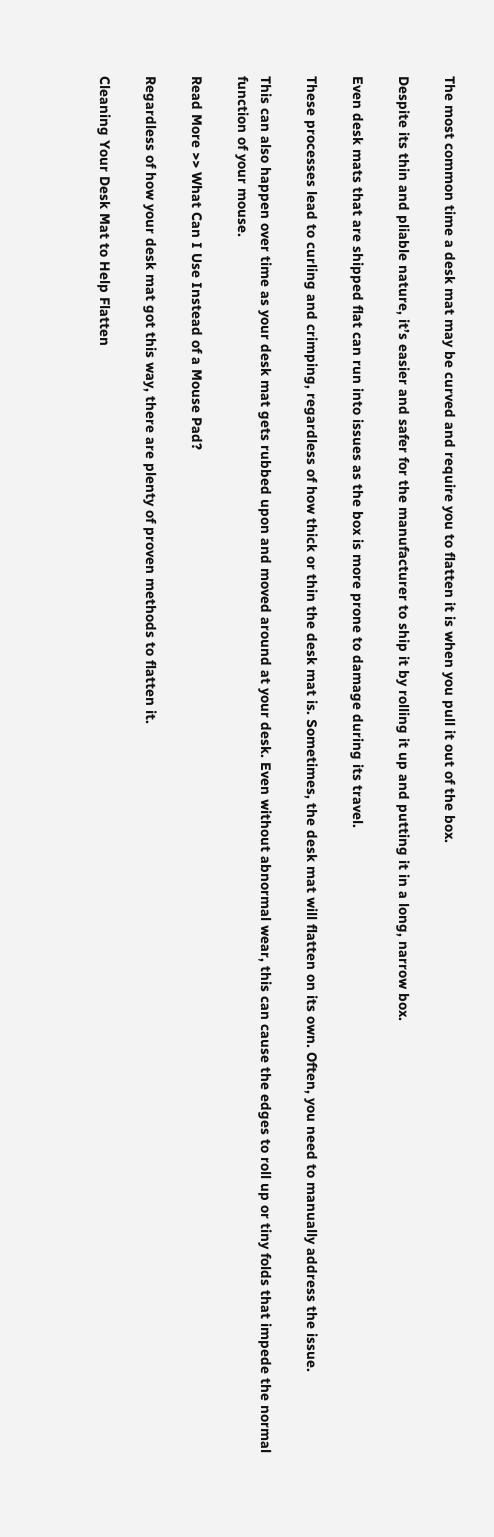The most common time a desk mat may be curved and require you to flatten it is when you pull it out of the box.

Despite its thin and pliable nature, it’s easier and safer for the manufacturer to ship it by rolling it up and putting it in a long, narrow box.

Even desk mats that are shipped flat can run into issues as the box is more prone to damage during its travel.

These processes lead to curling and crimping, regardless of how thick or thin the desk mat is. Sometimes, the desk mat will flatten on its own. Often, you need to manually address the issue.

This can also happen over time as your desk mat gets rubbed upon and moved around at your desk. Even without abnormal wear, this can cause the edges to roll up or tiny folds that impede the normal function of your mouse.

Read More >> What Can I Use Instead of a Mouse Pad?

Regardless of how your desk mat got this way, there are plenty of proven methods to flatten it.

Cleaning Your Desk Mat to Help Flatten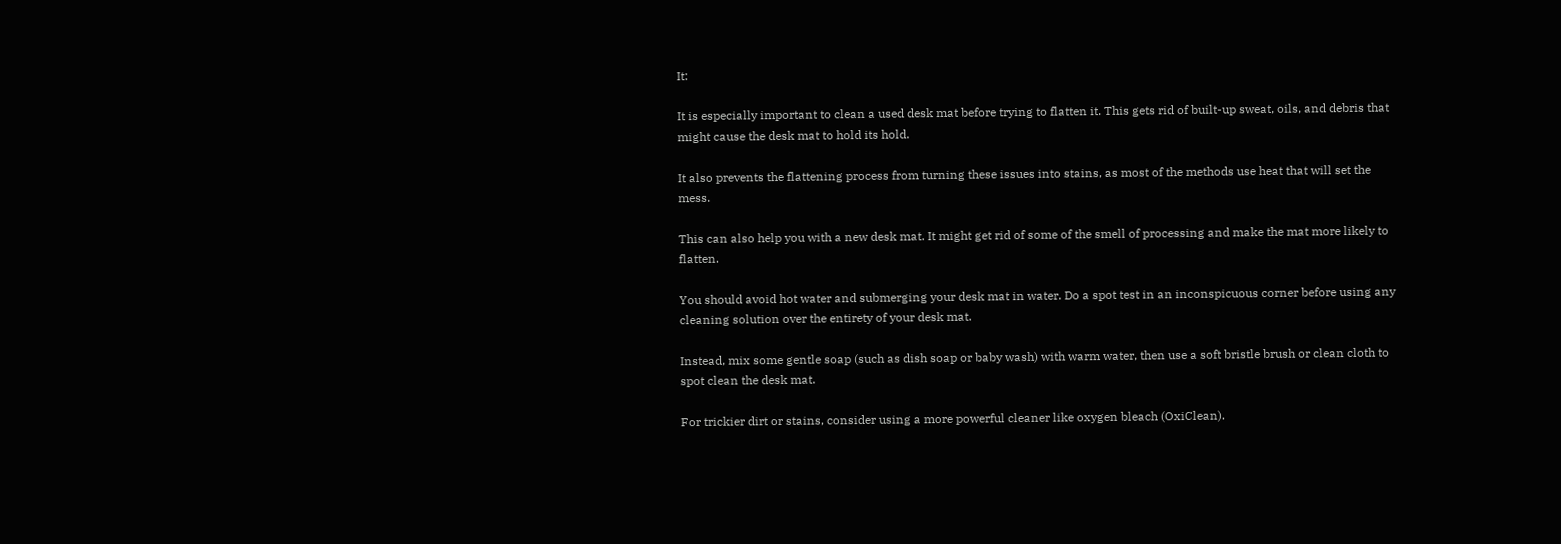It:

It is especially important to clean a used desk mat before trying to flatten it. This gets rid of built-up sweat, oils, and debris that might cause the desk mat to hold its hold.

It also prevents the flattening process from turning these issues into stains, as most of the methods use heat that will set the mess.

This can also help you with a new desk mat. It might get rid of some of the smell of processing and make the mat more likely to flatten.

You should avoid hot water and submerging your desk mat in water. Do a spot test in an inconspicuous corner before using any cleaning solution over the entirety of your desk mat.

Instead, mix some gentle soap (such as dish soap or baby wash) with warm water, then use a soft bristle brush or clean cloth to spot clean the desk mat.

For trickier dirt or stains, consider using a more powerful cleaner like oxygen bleach (OxiClean).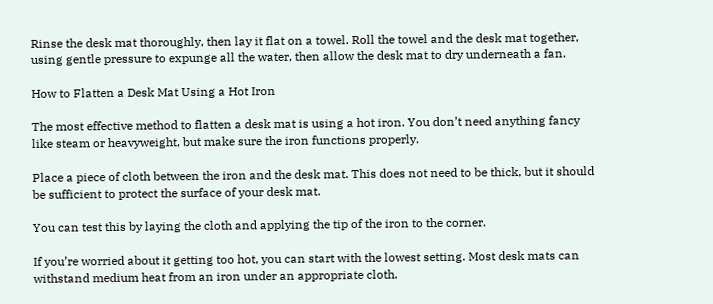Rinse the desk mat thoroughly, then lay it flat on a towel. Roll the towel and the desk mat together, using gentle pressure to expunge all the water, then allow the desk mat to dry underneath a fan.

How to Flatten a Desk Mat Using a Hot Iron

The most effective method to flatten a desk mat is using a hot iron. You don’t need anything fancy like steam or heavyweight, but make sure the iron functions properly.

Place a piece of cloth between the iron and the desk mat. This does not need to be thick, but it should be sufficient to protect the surface of your desk mat.

You can test this by laying the cloth and applying the tip of the iron to the corner.

If you’re worried about it getting too hot, you can start with the lowest setting. Most desk mats can withstand medium heat from an iron under an appropriate cloth.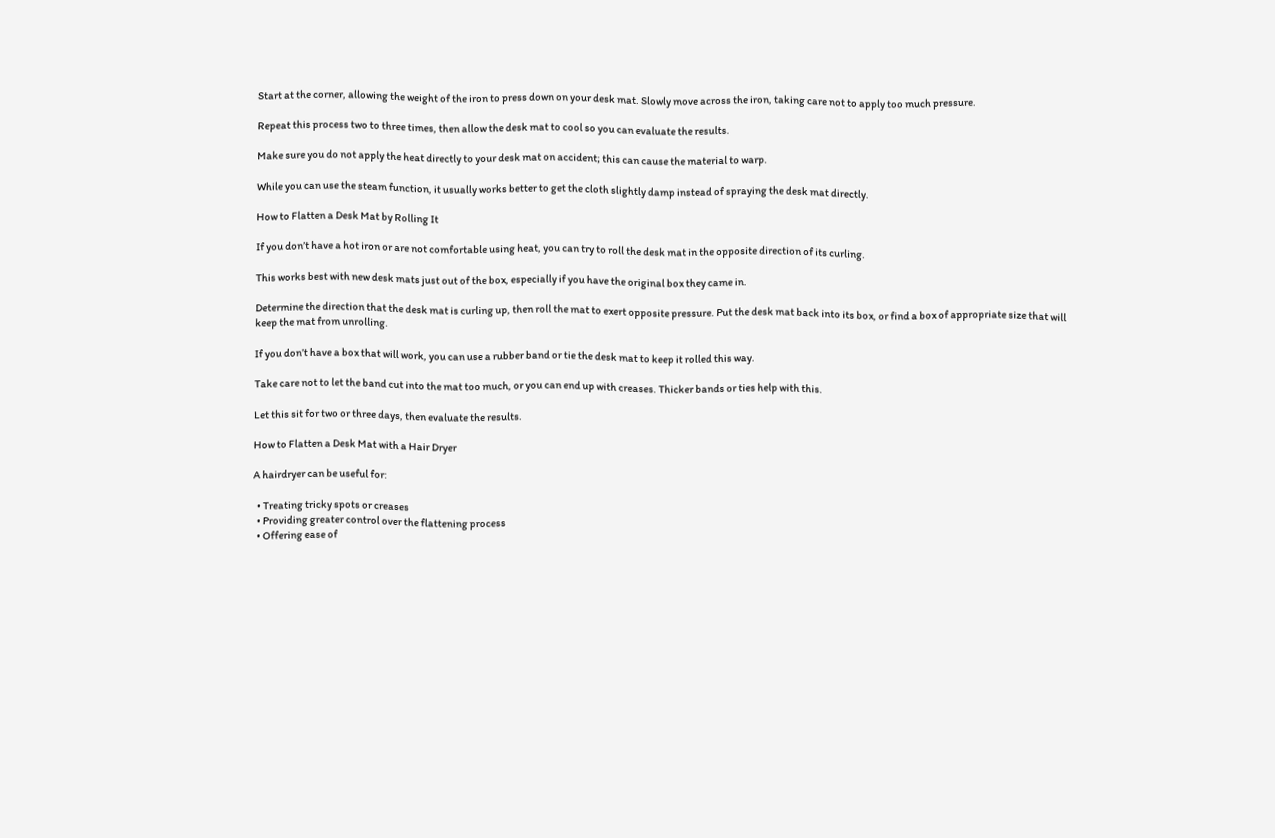Start at the corner, allowing the weight of the iron to press down on your desk mat. Slowly move across the iron, taking care not to apply too much pressure.

Repeat this process two to three times, then allow the desk mat to cool so you can evaluate the results.

Make sure you do not apply the heat directly to your desk mat on accident; this can cause the material to warp.

While you can use the steam function, it usually works better to get the cloth slightly damp instead of spraying the desk mat directly.

How to Flatten a Desk Mat by Rolling It

If you don’t have a hot iron or are not comfortable using heat, you can try to roll the desk mat in the opposite direction of its curling.

This works best with new desk mats just out of the box, especially if you have the original box they came in.

Determine the direction that the desk mat is curling up, then roll the mat to exert opposite pressure. Put the desk mat back into its box, or find a box of appropriate size that will keep the mat from unrolling.

If you don’t have a box that will work, you can use a rubber band or tie the desk mat to keep it rolled this way.

Take care not to let the band cut into the mat too much, or you can end up with creases. Thicker bands or ties help with this.

Let this sit for two or three days, then evaluate the results.

How to Flatten a Desk Mat with a Hair Dryer

A hairdryer can be useful for:

  • Treating tricky spots or creases
  • Providing greater control over the flattening process
  • Offering ease of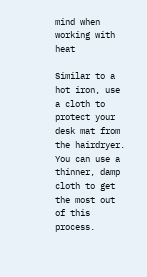mind when working with heat

Similar to a hot iron, use a cloth to protect your desk mat from the hairdryer. You can use a thinner, damp cloth to get the most out of this process.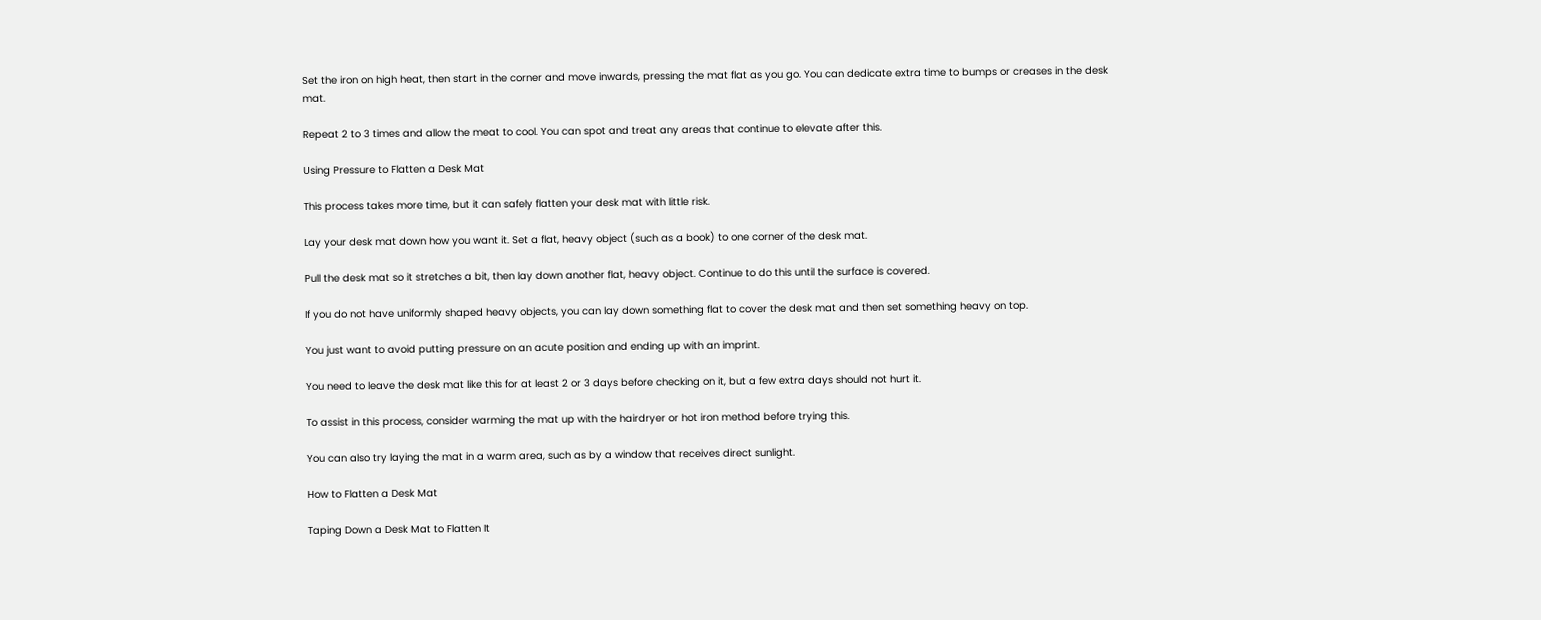Set the iron on high heat, then start in the corner and move inwards, pressing the mat flat as you go. You can dedicate extra time to bumps or creases in the desk mat.

Repeat 2 to 3 times and allow the meat to cool. You can spot and treat any areas that continue to elevate after this.

Using Pressure to Flatten a Desk Mat

This process takes more time, but it can safely flatten your desk mat with little risk.

Lay your desk mat down how you want it. Set a flat, heavy object (such as a book) to one corner of the desk mat.

Pull the desk mat so it stretches a bit, then lay down another flat, heavy object. Continue to do this until the surface is covered.

If you do not have uniformly shaped heavy objects, you can lay down something flat to cover the desk mat and then set something heavy on top.

You just want to avoid putting pressure on an acute position and ending up with an imprint.

You need to leave the desk mat like this for at least 2 or 3 days before checking on it, but a few extra days should not hurt it.

To assist in this process, consider warming the mat up with the hairdryer or hot iron method before trying this.

You can also try laying the mat in a warm area, such as by a window that receives direct sunlight.

How to Flatten a Desk Mat

Taping Down a Desk Mat to Flatten It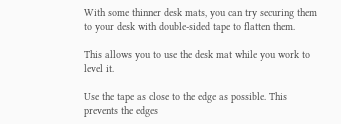With some thinner desk mats, you can try securing them to your desk with double-sided tape to flatten them.

This allows you to use the desk mat while you work to level it.

Use the tape as close to the edge as possible. This prevents the edges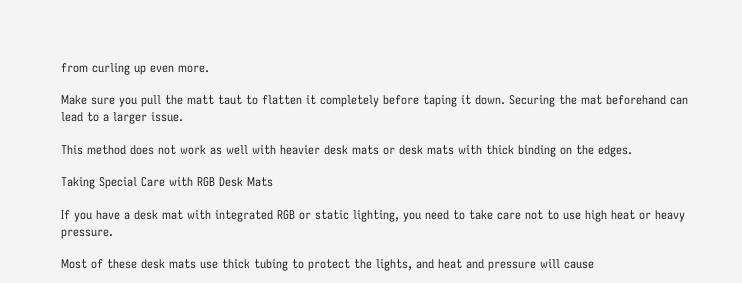from curling up even more.

Make sure you pull the matt taut to flatten it completely before taping it down. Securing the mat beforehand can lead to a larger issue.

This method does not work as well with heavier desk mats or desk mats with thick binding on the edges.

Taking Special Care with RGB Desk Mats

If you have a desk mat with integrated RGB or static lighting, you need to take care not to use high heat or heavy pressure.

Most of these desk mats use thick tubing to protect the lights, and heat and pressure will cause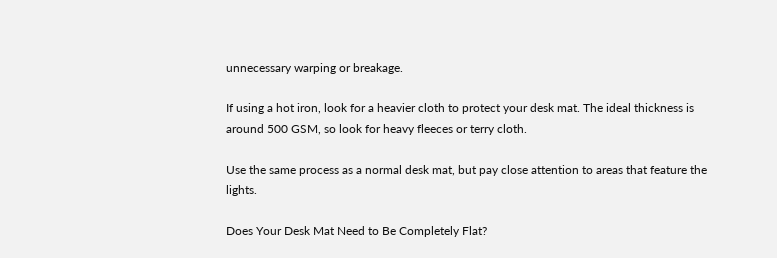unnecessary warping or breakage.

If using a hot iron, look for a heavier cloth to protect your desk mat. The ideal thickness is around 500 GSM, so look for heavy fleeces or terry cloth.

Use the same process as a normal desk mat, but pay close attention to areas that feature the lights.

Does Your Desk Mat Need to Be Completely Flat?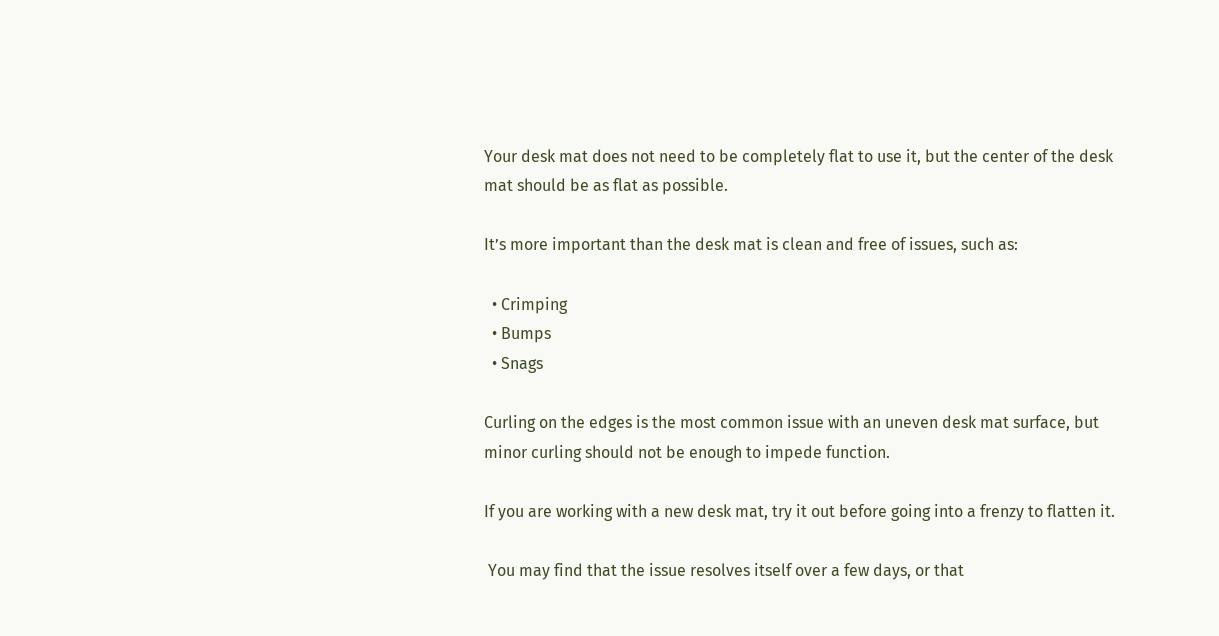Your desk mat does not need to be completely flat to use it, but the center of the desk mat should be as flat as possible.

It’s more important than the desk mat is clean and free of issues, such as:

  • Crimping
  • Bumps
  • Snags

Curling on the edges is the most common issue with an uneven desk mat surface, but minor curling should not be enough to impede function.

If you are working with a new desk mat, try it out before going into a frenzy to flatten it.

 You may find that the issue resolves itself over a few days, or that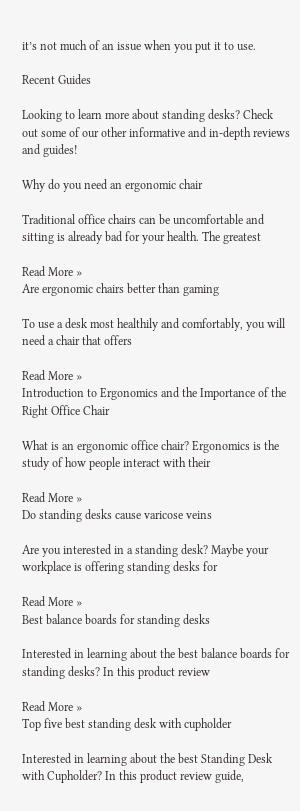it’s not much of an issue when you put it to use.

Recent Guides

Looking to learn more about standing desks? Check out some of our other informative and in-depth reviews and guides!

Why do you need an ergonomic chair

Traditional office chairs can be uncomfortable and sitting is already bad for your health. The greatest

Read More »
Are ergonomic chairs better than gaming

To use a desk most healthily and comfortably, you will need a chair that offers

Read More »
Introduction to Ergonomics and the Importance of the Right Office Chair

What is an ergonomic office chair? Ergonomics is the study of how people interact with their

Read More »
Do standing desks cause varicose veins

Are you interested in a standing desk? Maybe your workplace is offering standing desks for

Read More »
Best balance boards for standing desks

Interested in learning about the best balance boards for standing desks? In this product review

Read More »
Top five best standing desk with cupholder

Interested in learning about the best Standing Desk with Cupholder? In this product review guide,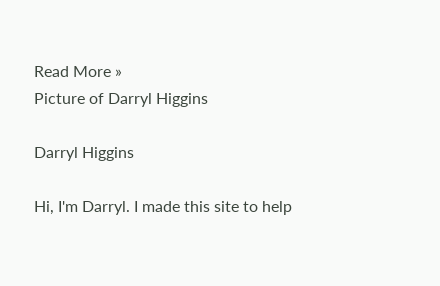Read More »
Picture of Darryl Higgins

Darryl Higgins

Hi, I'm Darryl. I made this site to help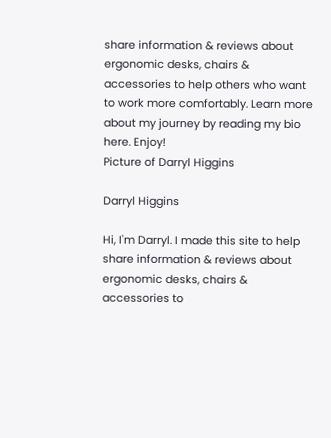share information & reviews about ergonomic desks, chairs & accessories to help others who want to work more comfortably. Learn more about my journey by reading my bio here. Enjoy!
Picture of Darryl Higgins

Darryl Higgins

Hi, I'm Darryl. I made this site to help share information & reviews about ergonomic desks, chairs & accessories to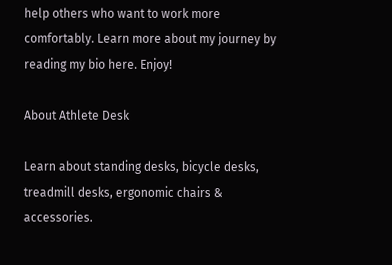help others who want to work more comfortably. Learn more about my journey by reading my bio here. Enjoy!

About Athlete Desk

Learn about standing desks, bicycle desks, treadmill desks, ergonomic chairs & accessories.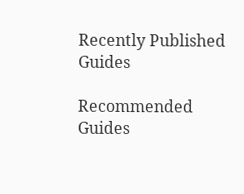Recently Published Guides

Recommended Guides